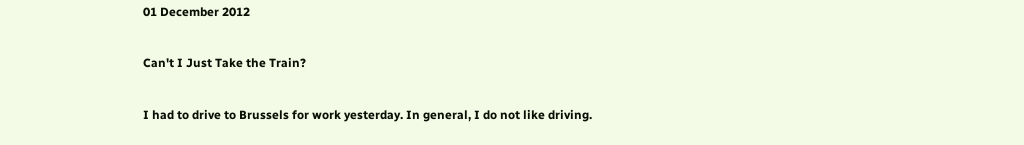01 December 2012

Can't I Just Take the Train?

I had to drive to Brussels for work yesterday. In general, I do not like driving.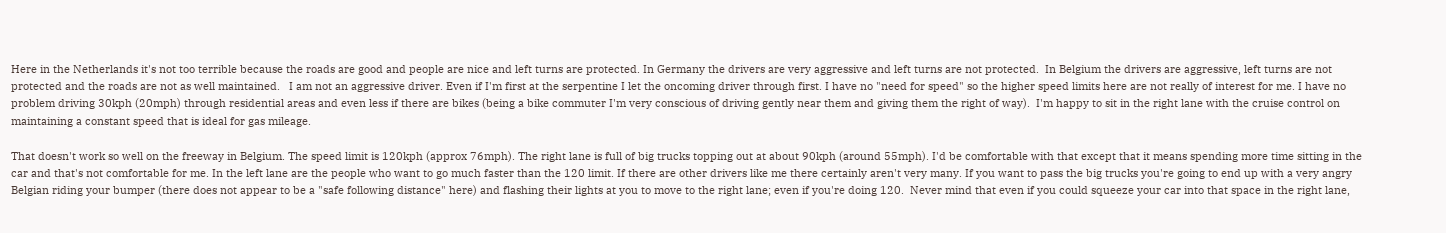Here in the Netherlands it's not too terrible because the roads are good and people are nice and left turns are protected. In Germany the drivers are very aggressive and left turns are not protected.  In Belgium the drivers are aggressive, left turns are not protected and the roads are not as well maintained.   I am not an aggressive driver. Even if I'm first at the serpentine I let the oncoming driver through first. I have no "need for speed" so the higher speed limits here are not really of interest for me. I have no problem driving 30kph (20mph) through residential areas and even less if there are bikes (being a bike commuter I'm very conscious of driving gently near them and giving them the right of way).  I'm happy to sit in the right lane with the cruise control on maintaining a constant speed that is ideal for gas mileage.

That doesn't work so well on the freeway in Belgium. The speed limit is 120kph (approx 76mph). The right lane is full of big trucks topping out at about 90kph (around 55mph). I'd be comfortable with that except that it means spending more time sitting in the car and that's not comfortable for me. In the left lane are the people who want to go much faster than the 120 limit. If there are other drivers like me there certainly aren't very many. If you want to pass the big trucks you're going to end up with a very angry Belgian riding your bumper (there does not appear to be a "safe following distance" here) and flashing their lights at you to move to the right lane; even if you're doing 120.  Never mind that even if you could squeeze your car into that space in the right lane,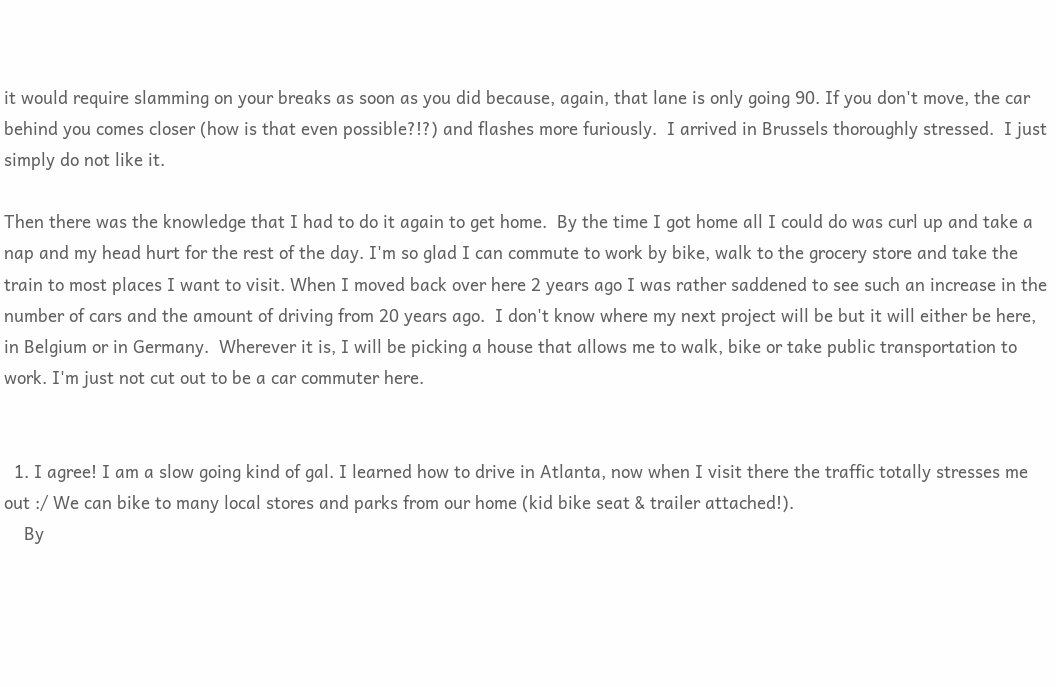it would require slamming on your breaks as soon as you did because, again, that lane is only going 90. If you don't move, the car behind you comes closer (how is that even possible?!?) and flashes more furiously.  I arrived in Brussels thoroughly stressed.  I just simply do not like it.

Then there was the knowledge that I had to do it again to get home.  By the time I got home all I could do was curl up and take a nap and my head hurt for the rest of the day. I'm so glad I can commute to work by bike, walk to the grocery store and take the train to most places I want to visit. When I moved back over here 2 years ago I was rather saddened to see such an increase in the number of cars and the amount of driving from 20 years ago.  I don't know where my next project will be but it will either be here, in Belgium or in Germany.  Wherever it is, I will be picking a house that allows me to walk, bike or take public transportation to work. I'm just not cut out to be a car commuter here.


  1. I agree! I am a slow going kind of gal. I learned how to drive in Atlanta, now when I visit there the traffic totally stresses me out :/ We can bike to many local stores and parks from our home (kid bike seat & trailer attached!).
    By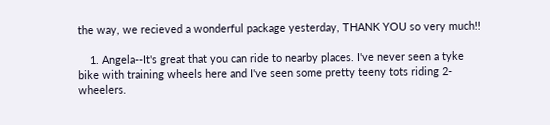the way, we recieved a wonderful package yesterday, THANK YOU so very much!!

    1. Angela--It's great that you can ride to nearby places. I've never seen a tyke bike with training wheels here and I've seen some pretty teeny tots riding 2-wheelers.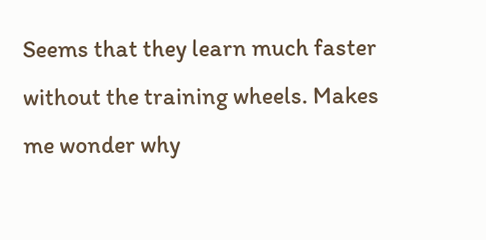Seems that they learn much faster without the training wheels. Makes me wonder why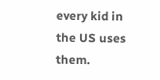every kid in the US uses them.